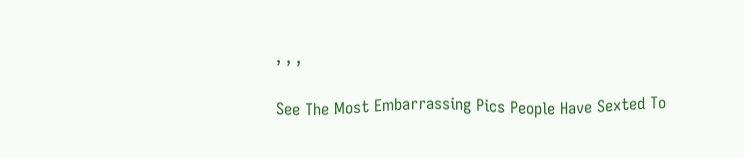, , ,

See The Most Embarrassing Pics People Have Sexted To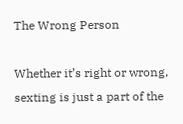The Wrong Person

Whether it’s right or wrong, sexting is just a part of the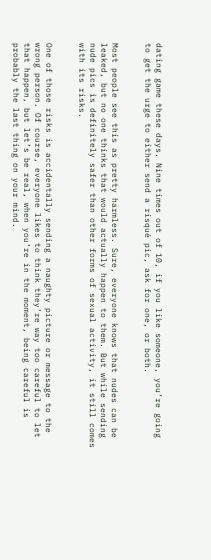dating game these days. Nine times out of 10, if you like someone, you’re going to get the urge to either send a risqué pic, ask for one, or both.


Most people see this as pretty harmless. Sure, everyone knows that nudes can be leaked, but no one thinks that would actually happen to them. But while sending nude pics is definitely safer than other forms of sexual activity, it still comes with its risks.


One of those risks is accidentally sending a naughty picture or message to the wrong person. Of course, everyone likes to think they’re way too careful to let that happen, but let’s be real, when you’re in the moment, being careful is probably the last thing on your mind.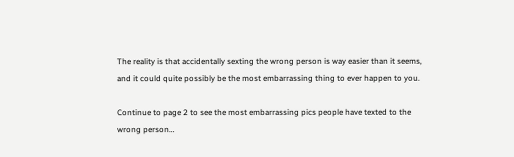The reality is that accidentally sexting the wrong person is way easier than it seems, and it could quite possibly be the most embarrassing thing to ever happen to you.

Continue to page 2 to see the most embarrassing pics people have texted to the wrong person…